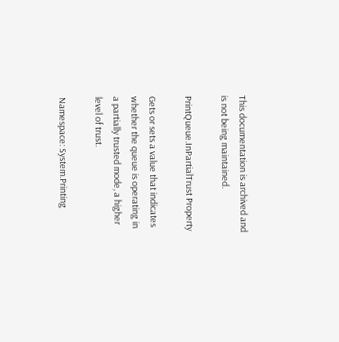This documentation is archived and is not being maintained.

PrintQueue.InPartialTrust Property

Gets or sets a value that indicates whether the queue is operating in a partially trusted mode, a higher level of trust.

Namespace: System.Printing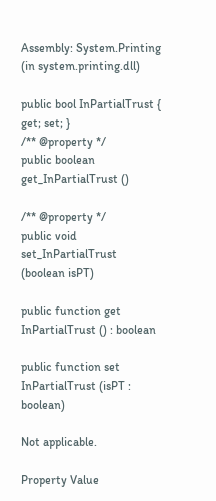Assembly: System.Printing (in system.printing.dll)

public bool InPartialTrust { get; set; }
/** @property */
public boolean get_InPartialTrust ()

/** @property */
public void set_InPartialTrust (boolean isPT)

public function get InPartialTrust () : boolean

public function set InPartialTrust (isPT : boolean)

Not applicable.

Property Value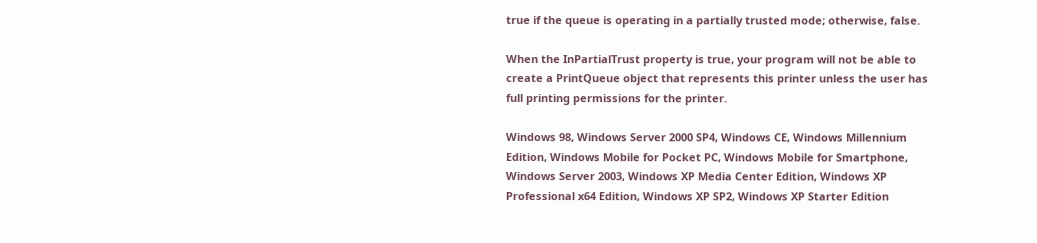true if the queue is operating in a partially trusted mode; otherwise, false.

When the InPartialTrust property is true, your program will not be able to create a PrintQueue object that represents this printer unless the user has full printing permissions for the printer.

Windows 98, Windows Server 2000 SP4, Windows CE, Windows Millennium Edition, Windows Mobile for Pocket PC, Windows Mobile for Smartphone, Windows Server 2003, Windows XP Media Center Edition, Windows XP Professional x64 Edition, Windows XP SP2, Windows XP Starter Edition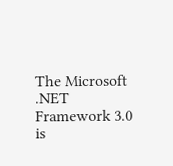The Microsoft .NET Framework 3.0 is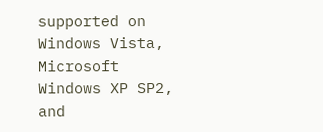supported on Windows Vista, Microsoft Windows XP SP2, and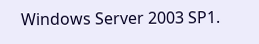Windows Server 2003 SP1.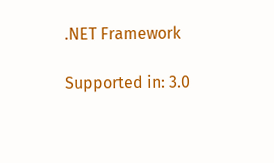.NET Framework

Supported in: 3.0